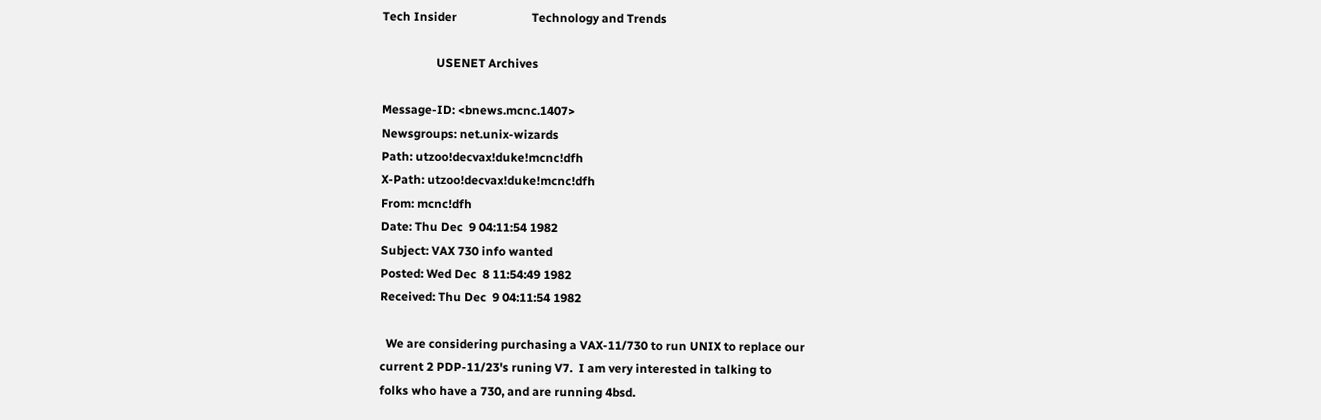Tech Insider                         Technology and Trends

                  USENET Archives

Message-ID: <bnews.mcnc.1407>
Newsgroups: net.unix-wizards
Path: utzoo!decvax!duke!mcnc!dfh
X-Path: utzoo!decvax!duke!mcnc!dfh
From: mcnc!dfh
Date: Thu Dec  9 04:11:54 1982
Subject: VAX 730 info wanted
Posted: Wed Dec  8 11:54:49 1982
Received: Thu Dec  9 04:11:54 1982

  We are considering purchasing a VAX-11/730 to run UNIX to replace our
current 2 PDP-11/23's runing V7.  I am very interested in talking to
folks who have a 730, and are running 4bsd.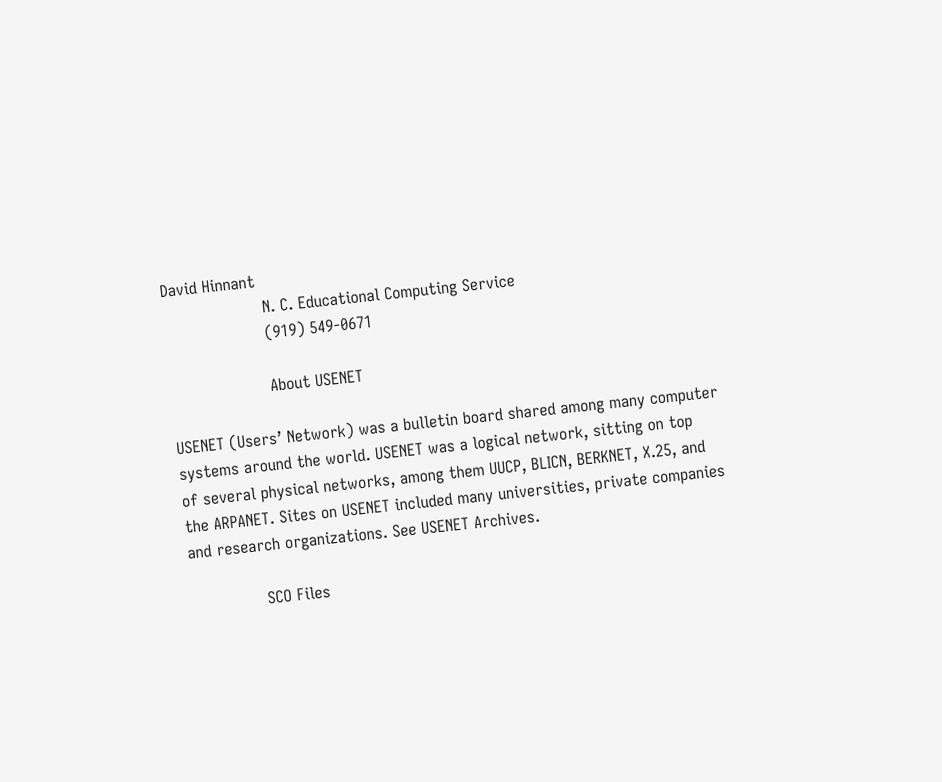David Hinnant
                    N. C. Educational Computing Service
                    (919) 549-0671

                    About USENET

USENET (Users’ Network) was a bulletin board shared among many computer
systems around the world. USENET was a logical network, sitting on top
of several physical networks, among them UUCP, BLICN, BERKNET, X.25, and
the ARPANET. Sites on USENET included many universities, private companies
and research organizations. See USENET Archives.

               SCO Files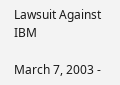Lawsuit Against IBM

March 7, 2003 -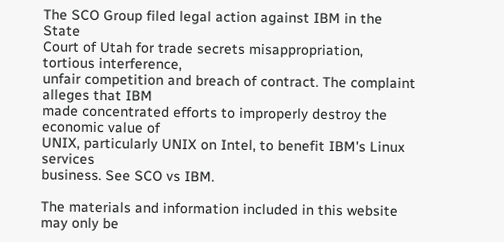The SCO Group filed legal action against IBM in the State
Court of Utah for trade secrets misappropriation, tortious interference,
unfair competition and breach of contract. The complaint alleges that IBM
made concentrated efforts to improperly destroy the economic value of
UNIX, particularly UNIX on Intel, to benefit IBM's Linux services
business. See SCO vs IBM.

The materials and information included in this website may only be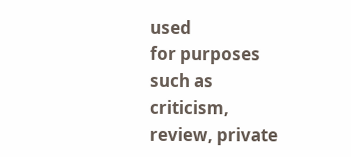used
for purposes such as criticism, review, private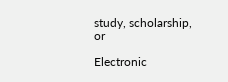study, scholarship, or

Electronic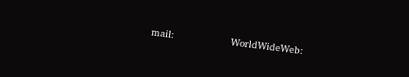mail:                   WorldWideWeb: